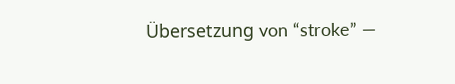Übersetzung von “stroke” —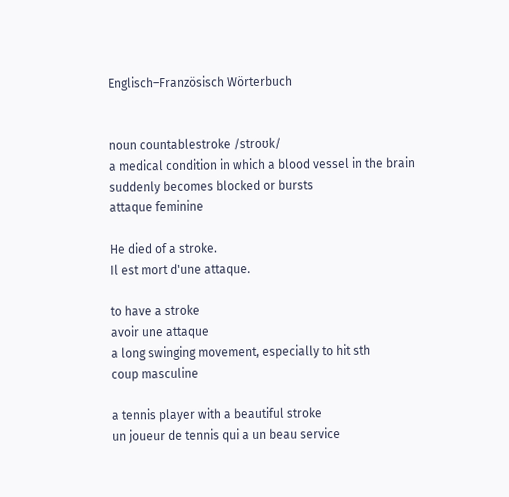Englisch–Französisch Wörterbuch


noun countablestroke /stroʊk/
a medical condition in which a blood vessel in the brain suddenly becomes blocked or bursts
attaque feminine

He died of a stroke.
Il est mort d'une attaque.

to have a stroke
avoir une attaque
a long swinging movement, especially to hit sth
coup masculine

a tennis player with a beautiful stroke
un joueur de tennis qui a un beau service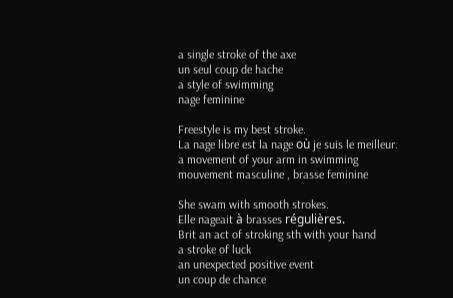a single stroke of the axe
un seul coup de hache
a style of swimming
nage feminine

Freestyle is my best stroke.
La nage libre est la nage où je suis le meilleur.
a movement of your arm in swimming
mouvement masculine , brasse feminine

She swam with smooth strokes.
Elle nageait à brasses régulières.
Brit an act of stroking sth with your hand
a stroke of luck
an unexpected positive event
un coup de chance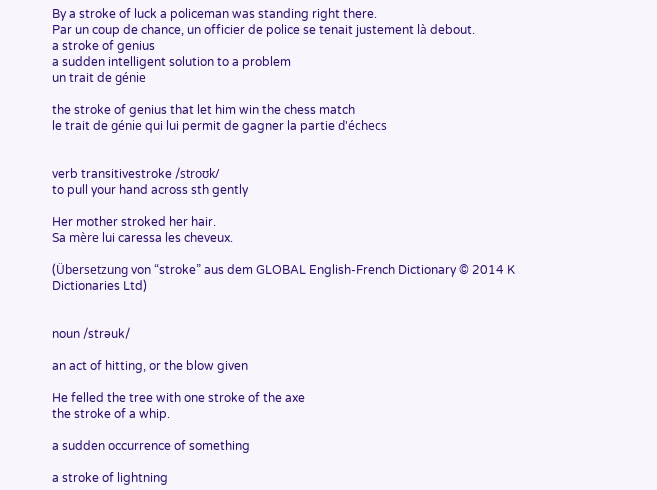By a stroke of luck a policeman was standing right there.
Par un coup de chance, un officier de police se tenait justement là debout.
a stroke of genius
a sudden intelligent solution to a problem
un trait de génie

the stroke of genius that let him win the chess match
le trait de génie qui lui permit de gagner la partie d'échecs


verb transitivestroke /stroʊk/
to pull your hand across sth gently

Her mother stroked her hair.
Sa mère lui caressa les cheveux.

(Übersetzung von “stroke” aus dem GLOBAL English-French Dictionary © 2014 K Dictionaries Ltd)


noun /strəuk/

an act of hitting, or the blow given

He felled the tree with one stroke of the axe
the stroke of a whip.

a sudden occurrence of something

a stroke of lightning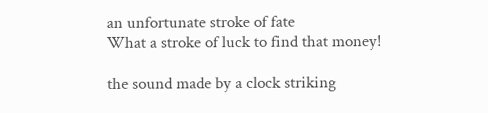an unfortunate stroke of fate
What a stroke of luck to find that money!

the sound made by a clock striking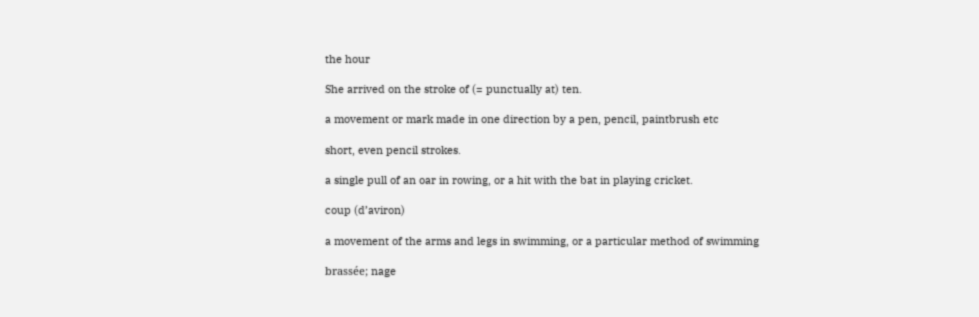the hour

She arrived on the stroke of (= punctually at) ten.

a movement or mark made in one direction by a pen, pencil, paintbrush etc

short, even pencil strokes.

a single pull of an oar in rowing, or a hit with the bat in playing cricket.

coup (d’aviron)

a movement of the arms and legs in swimming, or a particular method of swimming

brassée; nage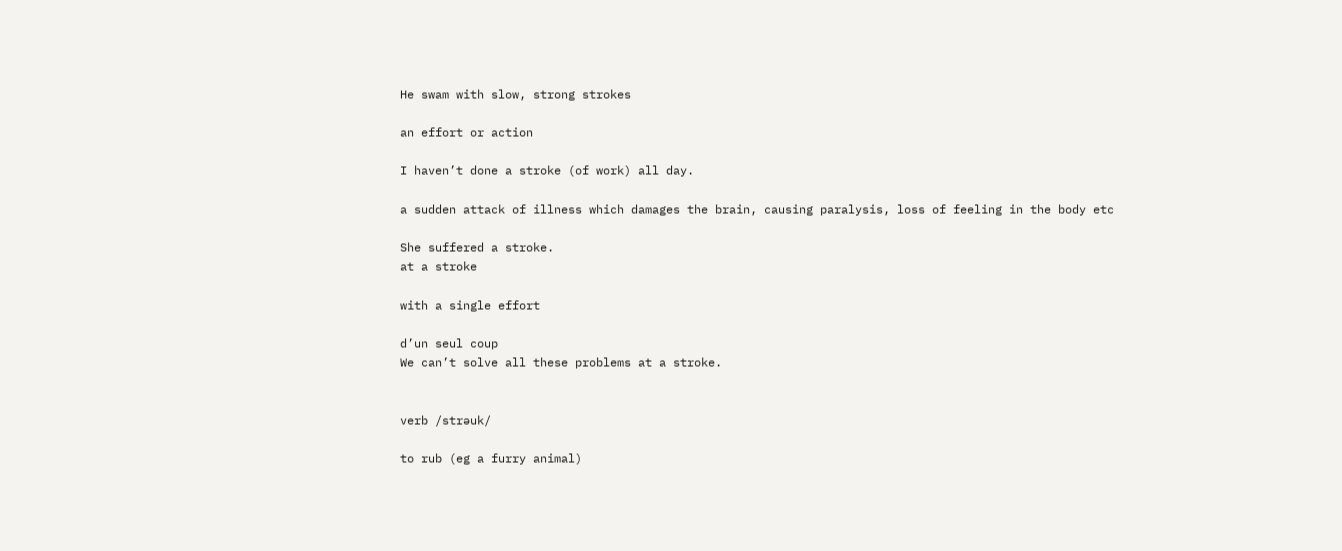He swam with slow, strong strokes

an effort or action

I haven’t done a stroke (of work) all day.

a sudden attack of illness which damages the brain, causing paralysis, loss of feeling in the body etc

She suffered a stroke.
at a stroke

with a single effort

d’un seul coup
We can’t solve all these problems at a stroke.


verb /strəuk/

to rub (eg a furry animal)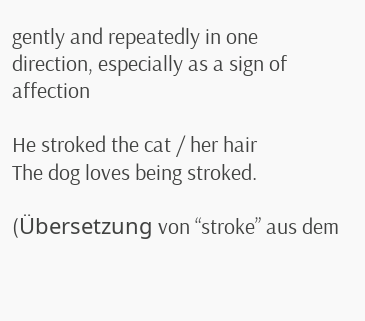gently and repeatedly in one direction, especially as a sign of affection

He stroked the cat / her hair
The dog loves being stroked.

(Übersetzung von “stroke” aus dem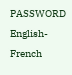PASSWORD English-French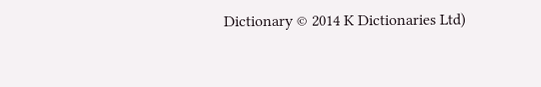Dictionary © 2014 K Dictionaries Ltd)